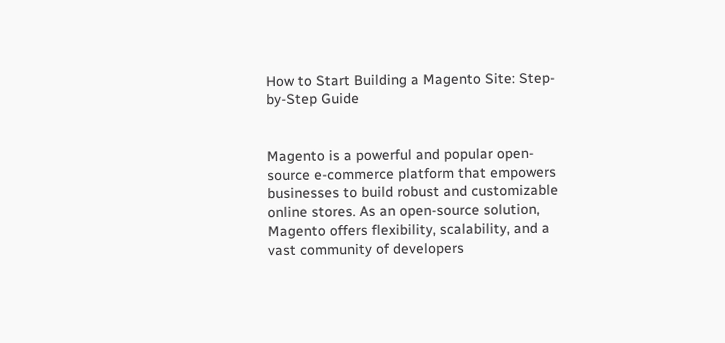How to Start Building a Magento Site: Step-by-Step Guide


Magento is a powerful and popular open-source e-commerce platform that empowers businesses to build robust and customizable online stores. As an open-source solution, Magento offers flexibility, scalability, and a vast community of developers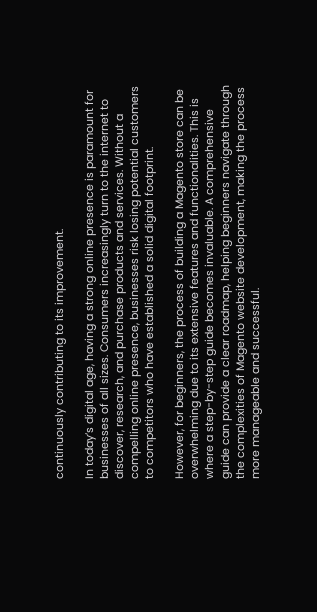continuously contributing to its improvement.

In today’s digital age, having a strong online presence is paramount for businesses of all sizes. Consumers increasingly turn to the internet to discover, research, and purchase products and services. Without a compelling online presence, businesses risk losing potential customers to competitors who have established a solid digital footprint.

However, for beginners, the process of building a Magento store can be overwhelming due to its extensive features and functionalities. This is where a step-by-step guide becomes invaluable. A comprehensive guide can provide a clear roadmap, helping beginners navigate through the complexities of Magento website development, making the process more manageable and successful.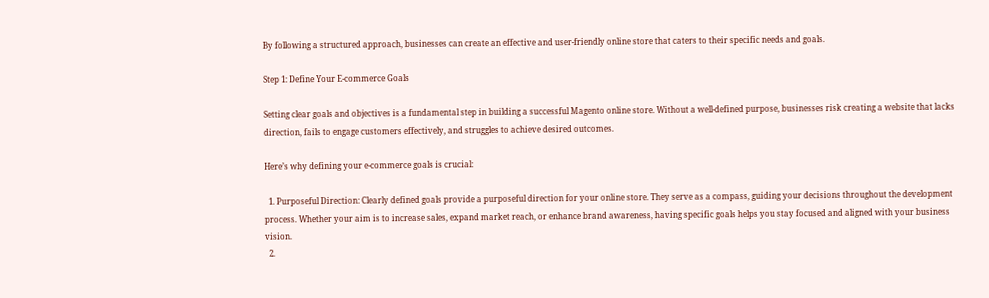By following a structured approach, businesses can create an effective and user-friendly online store that caters to their specific needs and goals.

Step 1: Define Your E-commerce Goals

Setting clear goals and objectives is a fundamental step in building a successful Magento online store. Without a well-defined purpose, businesses risk creating a website that lacks direction, fails to engage customers effectively, and struggles to achieve desired outcomes.

Here’s why defining your e-commerce goals is crucial:

  1. Purposeful Direction: Clearly defined goals provide a purposeful direction for your online store. They serve as a compass, guiding your decisions throughout the development process. Whether your aim is to increase sales, expand market reach, or enhance brand awareness, having specific goals helps you stay focused and aligned with your business vision.
  2.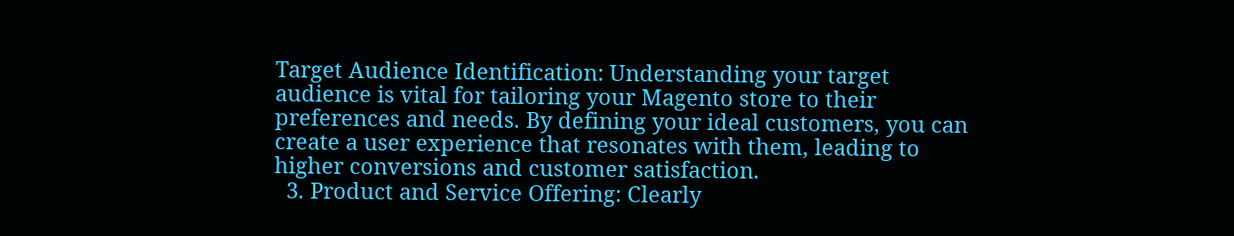Target Audience Identification: Understanding your target audience is vital for tailoring your Magento store to their preferences and needs. By defining your ideal customers, you can create a user experience that resonates with them, leading to higher conversions and customer satisfaction.
  3. Product and Service Offering: Clearly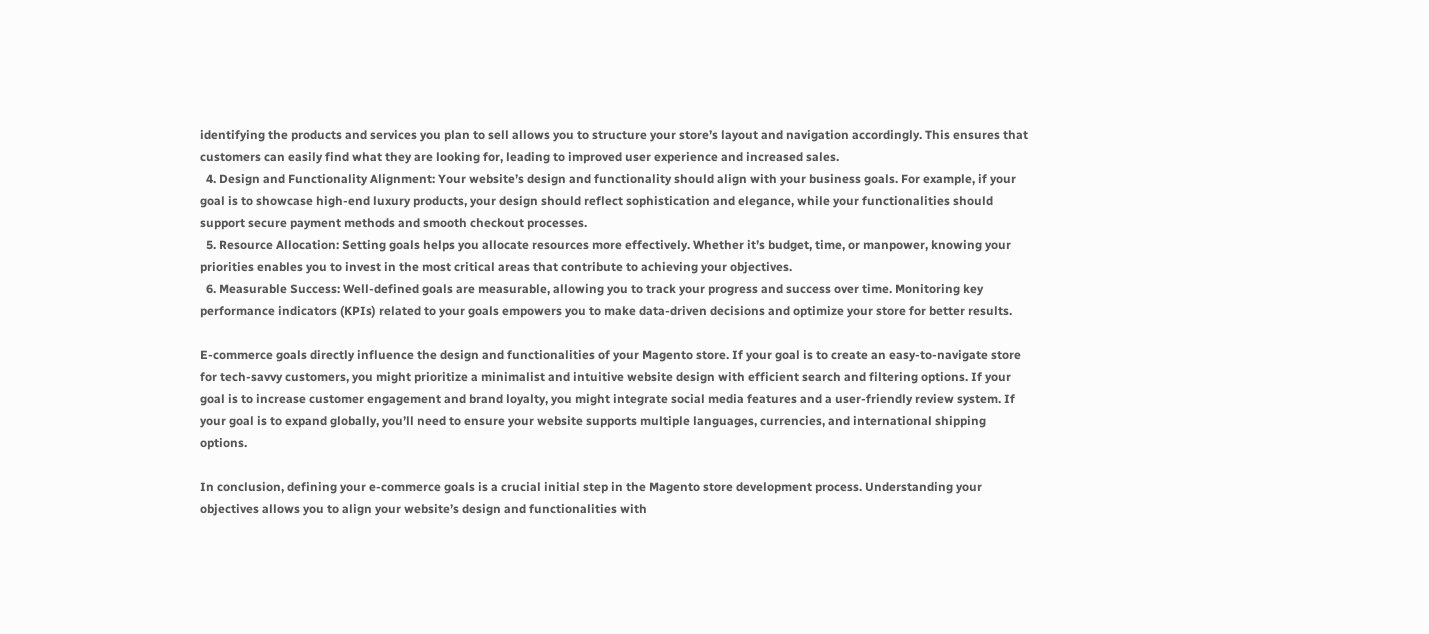identifying the products and services you plan to sell allows you to structure your store’s layout and navigation accordingly. This ensures that customers can easily find what they are looking for, leading to improved user experience and increased sales.
  4. Design and Functionality Alignment: Your website’s design and functionality should align with your business goals. For example, if your goal is to showcase high-end luxury products, your design should reflect sophistication and elegance, while your functionalities should support secure payment methods and smooth checkout processes.
  5. Resource Allocation: Setting goals helps you allocate resources more effectively. Whether it’s budget, time, or manpower, knowing your priorities enables you to invest in the most critical areas that contribute to achieving your objectives.
  6. Measurable Success: Well-defined goals are measurable, allowing you to track your progress and success over time. Monitoring key performance indicators (KPIs) related to your goals empowers you to make data-driven decisions and optimize your store for better results.

E-commerce goals directly influence the design and functionalities of your Magento store. If your goal is to create an easy-to-navigate store for tech-savvy customers, you might prioritize a minimalist and intuitive website design with efficient search and filtering options. If your goal is to increase customer engagement and brand loyalty, you might integrate social media features and a user-friendly review system. If your goal is to expand globally, you’ll need to ensure your website supports multiple languages, currencies, and international shipping options.

In conclusion, defining your e-commerce goals is a crucial initial step in the Magento store development process. Understanding your objectives allows you to align your website’s design and functionalities with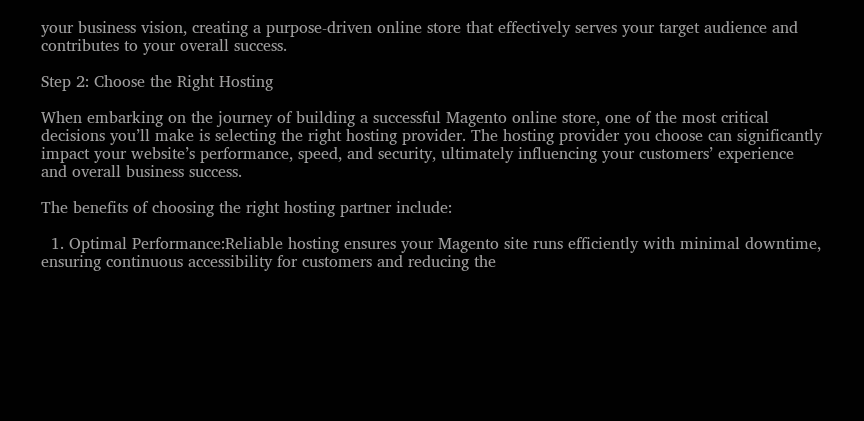your business vision, creating a purpose-driven online store that effectively serves your target audience and contributes to your overall success.

Step 2: Choose the Right Hosting

When embarking on the journey of building a successful Magento online store, one of the most critical decisions you’ll make is selecting the right hosting provider. The hosting provider you choose can significantly impact your website’s performance, speed, and security, ultimately influencing your customers’ experience and overall business success.

The benefits of choosing the right hosting partner include:

  1. Optimal Performance:Reliable hosting ensures your Magento site runs efficiently with minimal downtime, ensuring continuous accessibility for customers and reducing the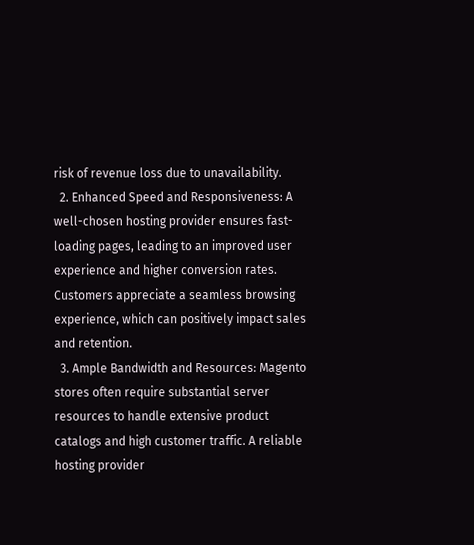risk of revenue loss due to unavailability.
  2. Enhanced Speed and Responsiveness: A well-chosen hosting provider ensures fast-loading pages, leading to an improved user experience and higher conversion rates. Customers appreciate a seamless browsing experience, which can positively impact sales and retention.
  3. Ample Bandwidth and Resources: Magento stores often require substantial server resources to handle extensive product catalogs and high customer traffic. A reliable hosting provider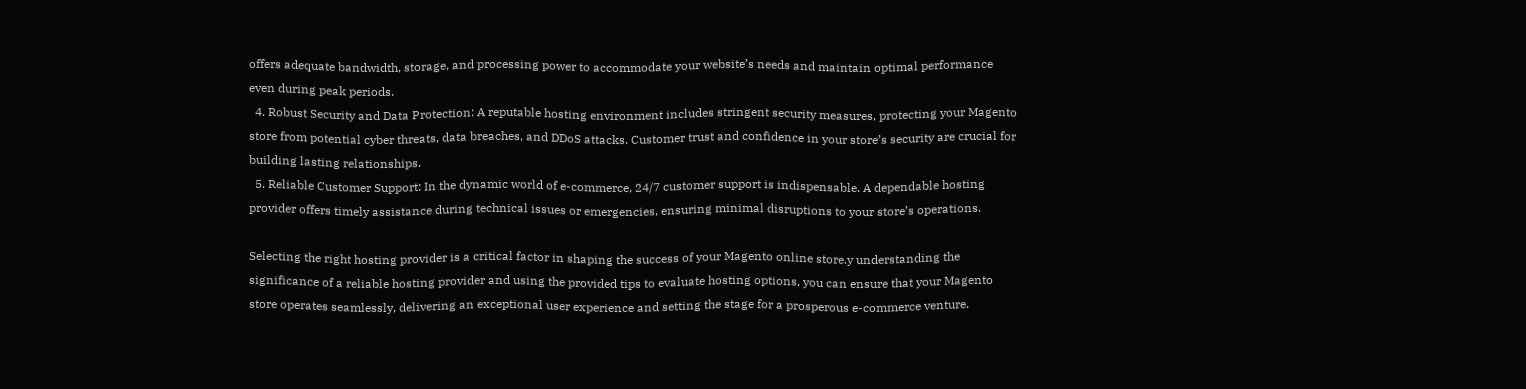offers adequate bandwidth, storage, and processing power to accommodate your website’s needs and maintain optimal performance even during peak periods.
  4. Robust Security and Data Protection: A reputable hosting environment includes stringent security measures, protecting your Magento store from potential cyber threats, data breaches, and DDoS attacks. Customer trust and confidence in your store’s security are crucial for building lasting relationships.
  5. Reliable Customer Support: In the dynamic world of e-commerce, 24/7 customer support is indispensable. A dependable hosting provider offers timely assistance during technical issues or emergencies, ensuring minimal disruptions to your store’s operations.

Selecting the right hosting provider is a critical factor in shaping the success of your Magento online store.y understanding the significance of a reliable hosting provider and using the provided tips to evaluate hosting options, you can ensure that your Magento store operates seamlessly, delivering an exceptional user experience and setting the stage for a prosperous e-commerce venture.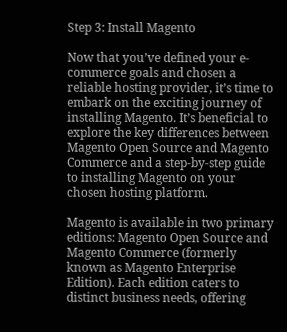Step 3: Install Magento

Now that you’ve defined your e-commerce goals and chosen a reliable hosting provider, it’s time to embark on the exciting journey of installing Magento. It’s beneficial to explore the key differences between Magento Open Source and Magento Commerce and a step-by-step guide to installing Magento on your chosen hosting platform.

Magento is available in two primary editions: Magento Open Source and Magento Commerce (formerly known as Magento Enterprise Edition). Each edition caters to distinct business needs, offering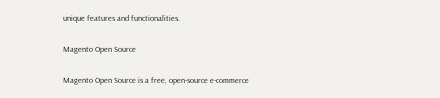unique features and functionalities.

Magento Open Source

Magento Open Source is a free, open-source e-commerce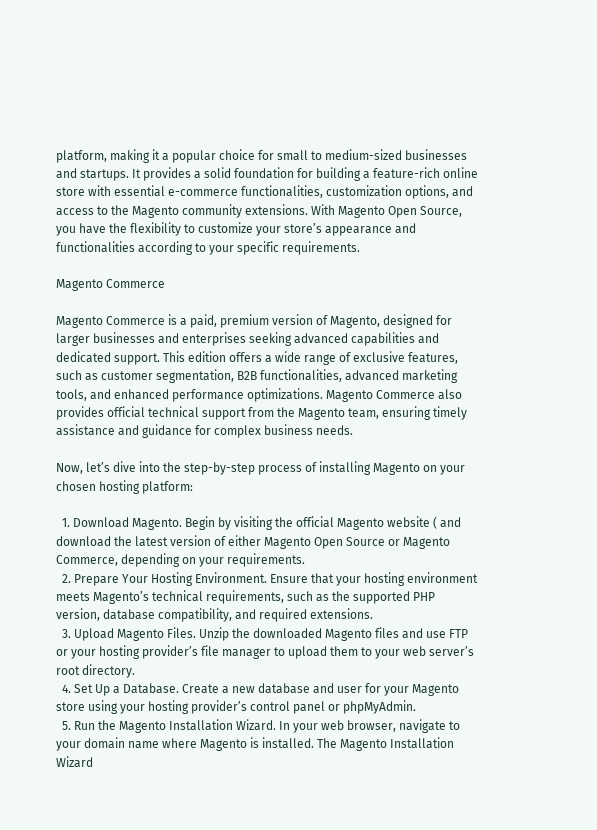platform, making it a popular choice for small to medium-sized businesses and startups. It provides a solid foundation for building a feature-rich online store with essential e-commerce functionalities, customization options, and access to the Magento community extensions. With Magento Open Source, you have the flexibility to customize your store’s appearance and functionalities according to your specific requirements.

Magento Commerce

Magento Commerce is a paid, premium version of Magento, designed for larger businesses and enterprises seeking advanced capabilities and dedicated support. This edition offers a wide range of exclusive features, such as customer segmentation, B2B functionalities, advanced marketing tools, and enhanced performance optimizations. Magento Commerce also provides official technical support from the Magento team, ensuring timely assistance and guidance for complex business needs.

Now, let’s dive into the step-by-step process of installing Magento on your chosen hosting platform:

  1. Download Magento. Begin by visiting the official Magento website ( and download the latest version of either Magento Open Source or Magento Commerce, depending on your requirements.
  2. Prepare Your Hosting Environment. Ensure that your hosting environment meets Magento’s technical requirements, such as the supported PHP version, database compatibility, and required extensions.
  3. Upload Magento Files. Unzip the downloaded Magento files and use FTP or your hosting provider’s file manager to upload them to your web server’s root directory.
  4. Set Up a Database. Create a new database and user for your Magento store using your hosting provider’s control panel or phpMyAdmin.
  5. Run the Magento Installation Wizard. In your web browser, navigate to your domain name where Magento is installed. The Magento Installation Wizard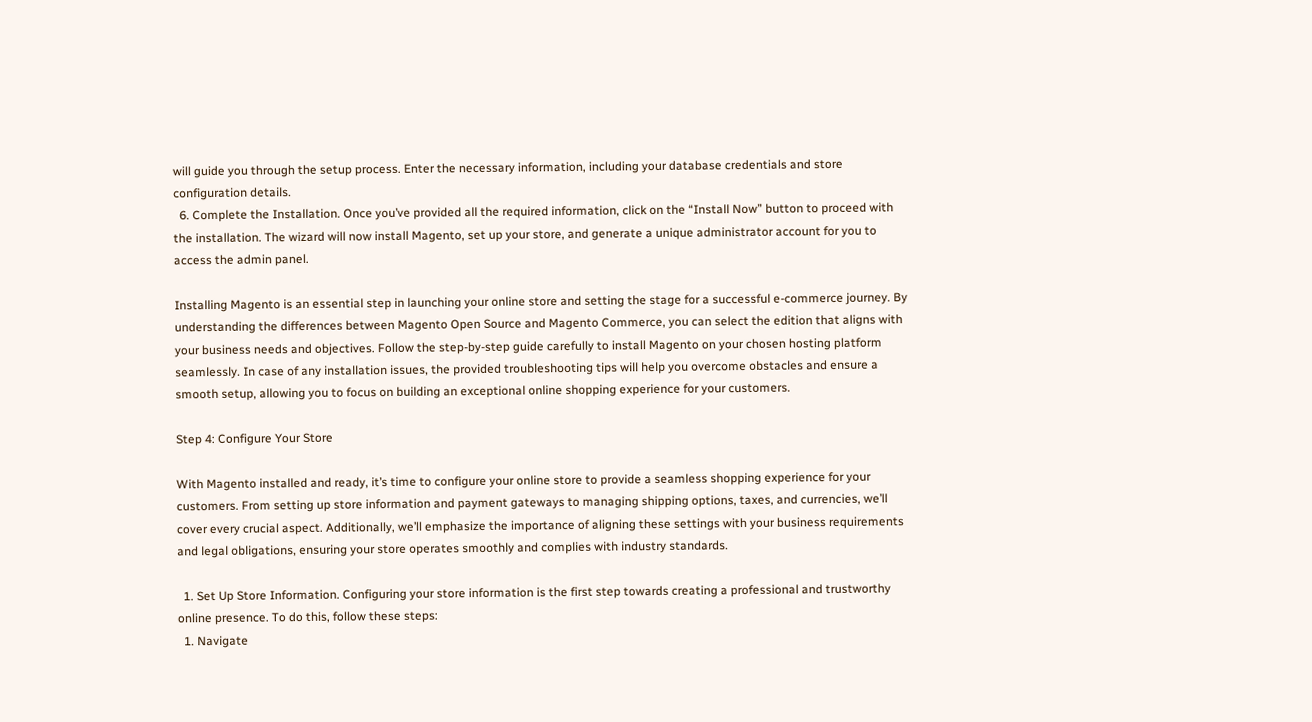will guide you through the setup process. Enter the necessary information, including your database credentials and store configuration details.
  6. Complete the Installation. Once you’ve provided all the required information, click on the “Install Now” button to proceed with the installation. The wizard will now install Magento, set up your store, and generate a unique administrator account for you to access the admin panel.

Installing Magento is an essential step in launching your online store and setting the stage for a successful e-commerce journey. By understanding the differences between Magento Open Source and Magento Commerce, you can select the edition that aligns with your business needs and objectives. Follow the step-by-step guide carefully to install Magento on your chosen hosting platform seamlessly. In case of any installation issues, the provided troubleshooting tips will help you overcome obstacles and ensure a smooth setup, allowing you to focus on building an exceptional online shopping experience for your customers.

Step 4: Configure Your Store

With Magento installed and ready, it’s time to configure your online store to provide a seamless shopping experience for your customers. From setting up store information and payment gateways to managing shipping options, taxes, and currencies, we’ll cover every crucial aspect. Additionally, we’ll emphasize the importance of aligning these settings with your business requirements and legal obligations, ensuring your store operates smoothly and complies with industry standards.

  1. Set Up Store Information. Configuring your store information is the first step towards creating a professional and trustworthy online presence. To do this, follow these steps:
  1. Navigate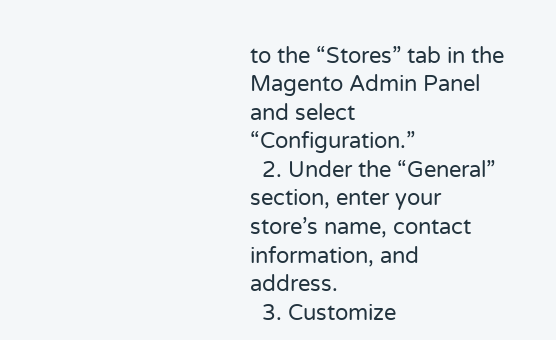to the “Stores” tab in the Magento Admin Panel and select “Configuration.”
  2. Under the “General” section, enter your store’s name, contact information, and address.
  3. Customize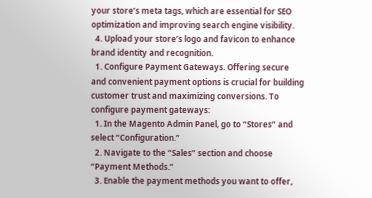your store’s meta tags, which are essential for SEO optimization and improving search engine visibility.
  4. Upload your store’s logo and favicon to enhance brand identity and recognition.
  1. Configure Payment Gateways. Offering secure and convenient payment options is crucial for building customer trust and maximizing conversions. To configure payment gateways:
  1. In the Magento Admin Panel, go to “Stores” and select “Configuration.”
  2. Navigate to the “Sales” section and choose “Payment Methods.”
  3. Enable the payment methods you want to offer,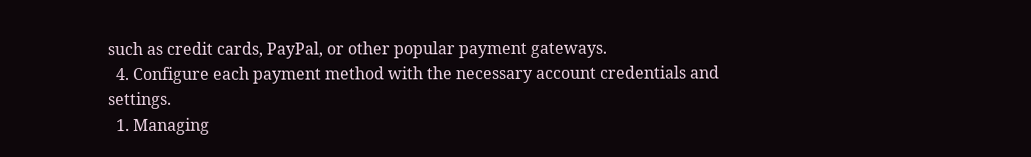such as credit cards, PayPal, or other popular payment gateways.
  4. Configure each payment method with the necessary account credentials and settings.
  1. Managing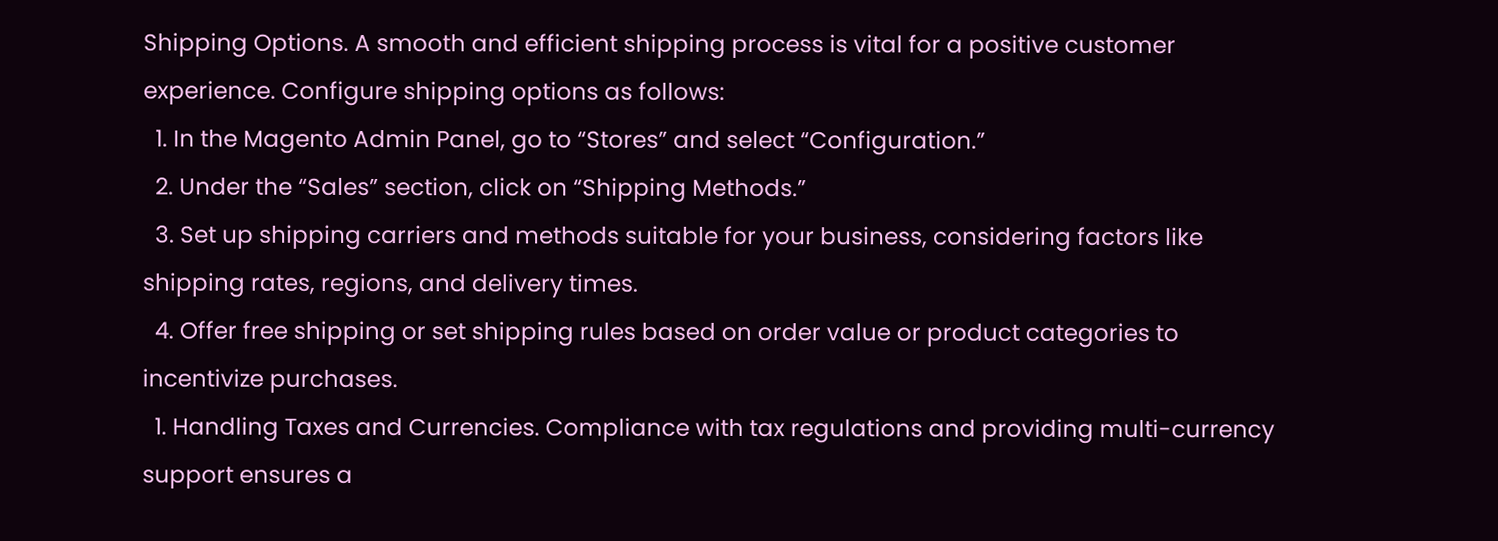Shipping Options. A smooth and efficient shipping process is vital for a positive customer experience. Configure shipping options as follows:
  1. In the Magento Admin Panel, go to “Stores” and select “Configuration.”
  2. Under the “Sales” section, click on “Shipping Methods.”
  3. Set up shipping carriers and methods suitable for your business, considering factors like shipping rates, regions, and delivery times.
  4. Offer free shipping or set shipping rules based on order value or product categories to incentivize purchases.
  1. Handling Taxes and Currencies. Compliance with tax regulations and providing multi-currency support ensures a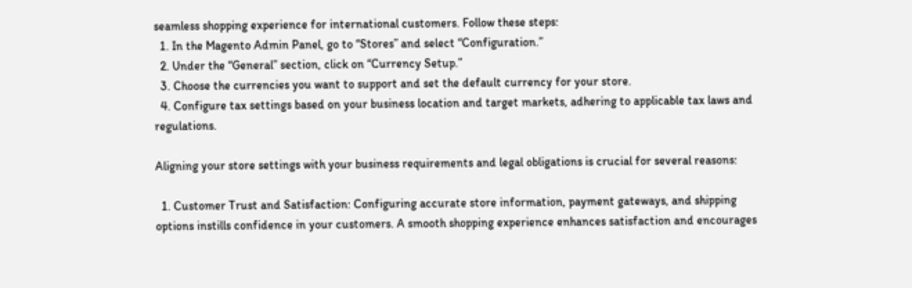seamless shopping experience for international customers. Follow these steps:
  1. In the Magento Admin Panel, go to “Stores” and select “Configuration.”
  2. Under the “General” section, click on “Currency Setup.”
  3. Choose the currencies you want to support and set the default currency for your store.
  4. Configure tax settings based on your business location and target markets, adhering to applicable tax laws and regulations.

Aligning your store settings with your business requirements and legal obligations is crucial for several reasons:

  1. Customer Trust and Satisfaction: Configuring accurate store information, payment gateways, and shipping options instills confidence in your customers. A smooth shopping experience enhances satisfaction and encourages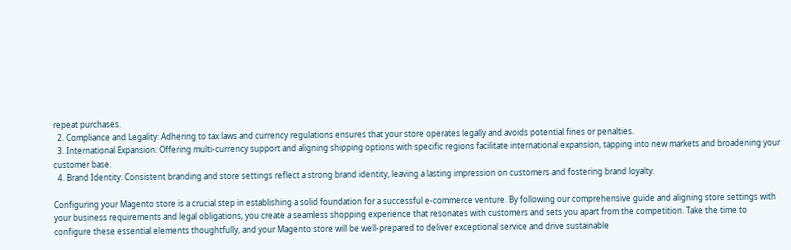repeat purchases.
  2. Compliance and Legality: Adhering to tax laws and currency regulations ensures that your store operates legally and avoids potential fines or penalties.
  3. International Expansion: Offering multi-currency support and aligning shipping options with specific regions facilitate international expansion, tapping into new markets and broadening your customer base.
  4. Brand Identity: Consistent branding and store settings reflect a strong brand identity, leaving a lasting impression on customers and fostering brand loyalty.

Configuring your Magento store is a crucial step in establishing a solid foundation for a successful e-commerce venture. By following our comprehensive guide and aligning store settings with your business requirements and legal obligations, you create a seamless shopping experience that resonates with customers and sets you apart from the competition. Take the time to configure these essential elements thoughtfully, and your Magento store will be well-prepared to deliver exceptional service and drive sustainable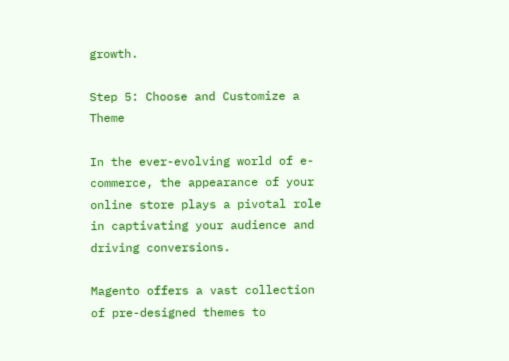growth.

Step 5: Choose and Customize a Theme

In the ever-evolving world of e-commerce, the appearance of your online store plays a pivotal role in captivating your audience and driving conversions.

Magento offers a vast collection of pre-designed themes to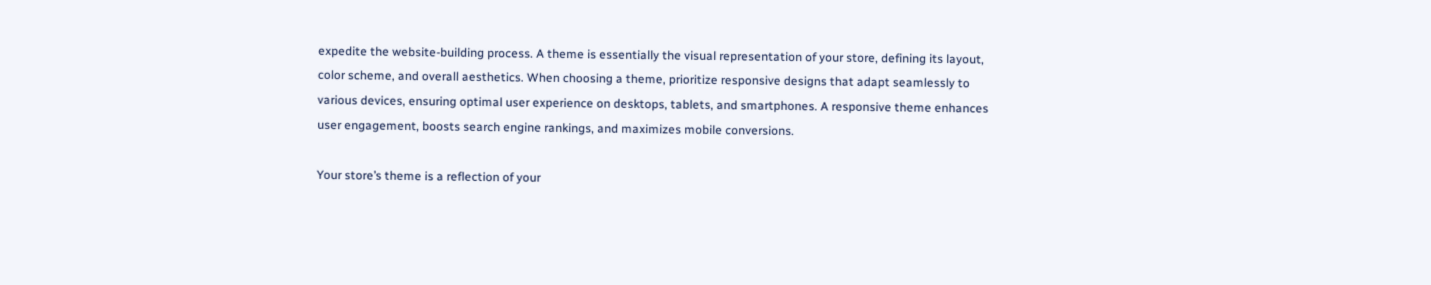expedite the website-building process. A theme is essentially the visual representation of your store, defining its layout, color scheme, and overall aesthetics. When choosing a theme, prioritize responsive designs that adapt seamlessly to various devices, ensuring optimal user experience on desktops, tablets, and smartphones. A responsive theme enhances user engagement, boosts search engine rankings, and maximizes mobile conversions.

Your store’s theme is a reflection of your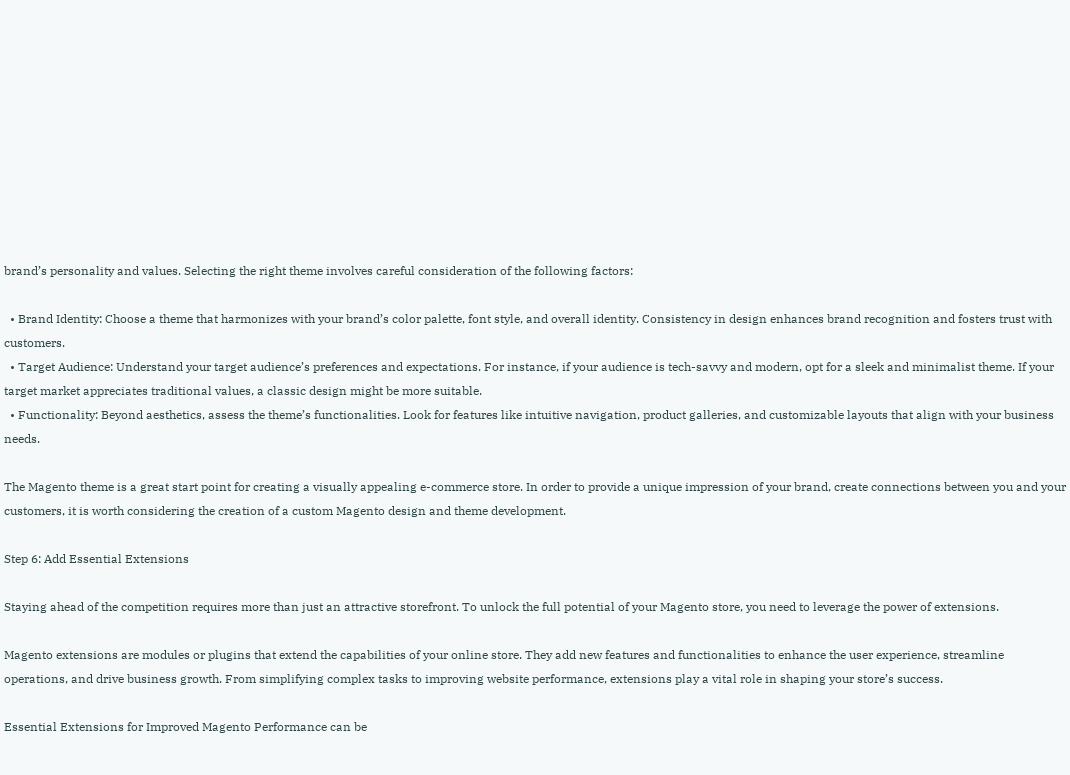brand’s personality and values. Selecting the right theme involves careful consideration of the following factors:

  • Brand Identity: Choose a theme that harmonizes with your brand’s color palette, font style, and overall identity. Consistency in design enhances brand recognition and fosters trust with customers.
  • Target Audience: Understand your target audience’s preferences and expectations. For instance, if your audience is tech-savvy and modern, opt for a sleek and minimalist theme. If your target market appreciates traditional values, a classic design might be more suitable.
  • Functionality: Beyond aesthetics, assess the theme’s functionalities. Look for features like intuitive navigation, product galleries, and customizable layouts that align with your business needs.

The Magento theme is a great start point for creating a visually appealing e-commerce store. In order to provide a unique impression of your brand, create connections between you and your customers, it is worth considering the creation of a custom Magento design and theme development.

Step 6: Add Essential Extensions

Staying ahead of the competition requires more than just an attractive storefront. To unlock the full potential of your Magento store, you need to leverage the power of extensions.

Magento extensions are modules or plugins that extend the capabilities of your online store. They add new features and functionalities to enhance the user experience, streamline operations, and drive business growth. From simplifying complex tasks to improving website performance, extensions play a vital role in shaping your store’s success.

Essential Extensions for Improved Magento Performance can be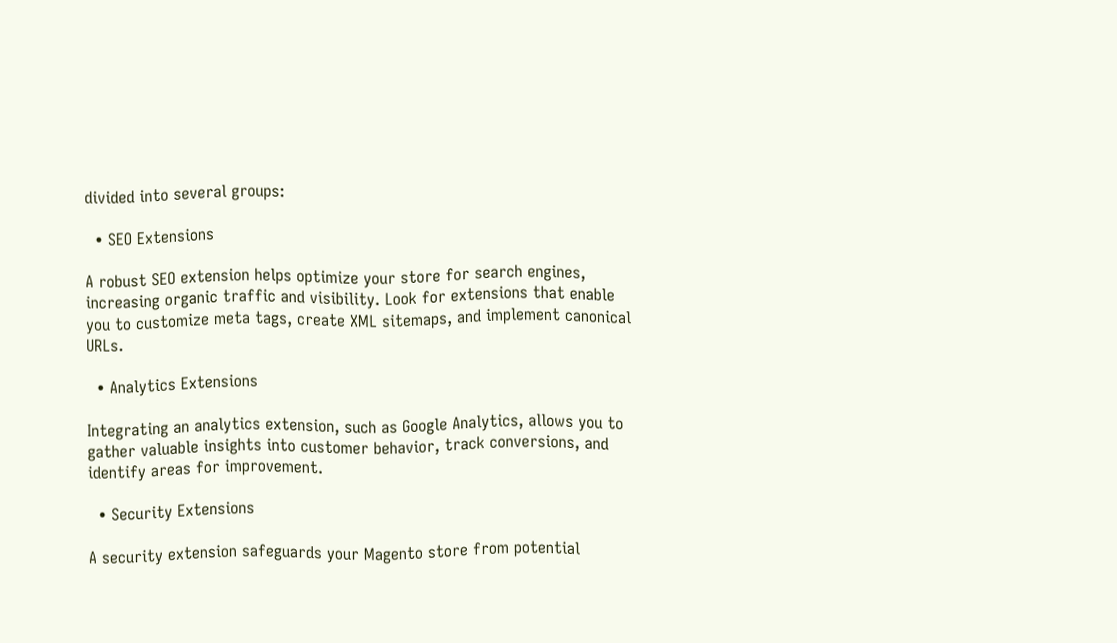divided into several groups:

  • SEO Extensions

A robust SEO extension helps optimize your store for search engines, increasing organic traffic and visibility. Look for extensions that enable you to customize meta tags, create XML sitemaps, and implement canonical URLs.

  • Analytics Extensions

Integrating an analytics extension, such as Google Analytics, allows you to gather valuable insights into customer behavior, track conversions, and identify areas for improvement.

  • Security Extensions

A security extension safeguards your Magento store from potential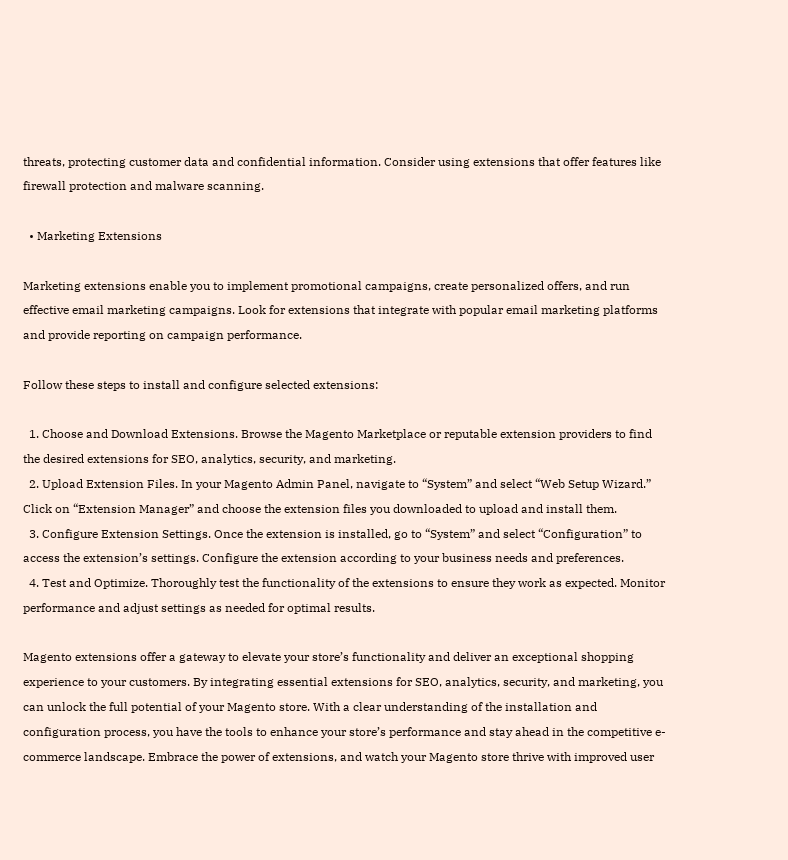threats, protecting customer data and confidential information. Consider using extensions that offer features like firewall protection and malware scanning.

  • Marketing Extensions

Marketing extensions enable you to implement promotional campaigns, create personalized offers, and run effective email marketing campaigns. Look for extensions that integrate with popular email marketing platforms and provide reporting on campaign performance.

Follow these steps to install and configure selected extensions:

  1. Choose and Download Extensions. Browse the Magento Marketplace or reputable extension providers to find the desired extensions for SEO, analytics, security, and marketing.
  2. Upload Extension Files. In your Magento Admin Panel, navigate to “System” and select “Web Setup Wizard.” Click on “Extension Manager” and choose the extension files you downloaded to upload and install them.
  3. Configure Extension Settings. Once the extension is installed, go to “System” and select “Configuration” to access the extension’s settings. Configure the extension according to your business needs and preferences.
  4. Test and Optimize. Thoroughly test the functionality of the extensions to ensure they work as expected. Monitor performance and adjust settings as needed for optimal results.

Magento extensions offer a gateway to elevate your store’s functionality and deliver an exceptional shopping experience to your customers. By integrating essential extensions for SEO, analytics, security, and marketing, you can unlock the full potential of your Magento store. With a clear understanding of the installation and configuration process, you have the tools to enhance your store’s performance and stay ahead in the competitive e-commerce landscape. Embrace the power of extensions, and watch your Magento store thrive with improved user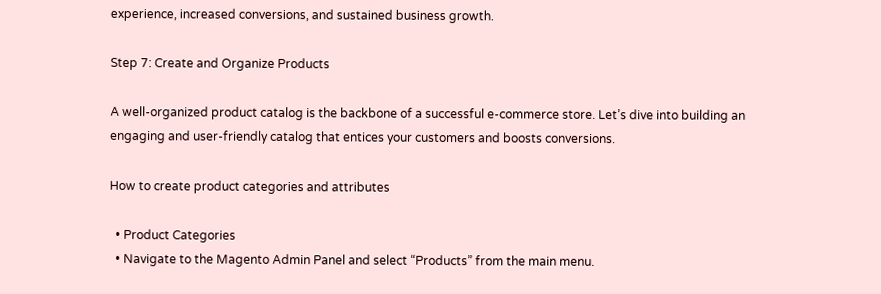experience, increased conversions, and sustained business growth.

Step 7: Create and Organize Products

A well-organized product catalog is the backbone of a successful e-commerce store. Let’s dive into building an engaging and user-friendly catalog that entices your customers and boosts conversions.

How to create product categories and attributes

  • Product Categories
  • Navigate to the Magento Admin Panel and select “Products” from the main menu.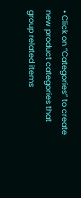• Click on “Categories” to create new product categories that group related items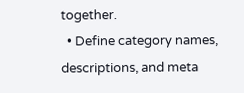together.
  • Define category names, descriptions, and meta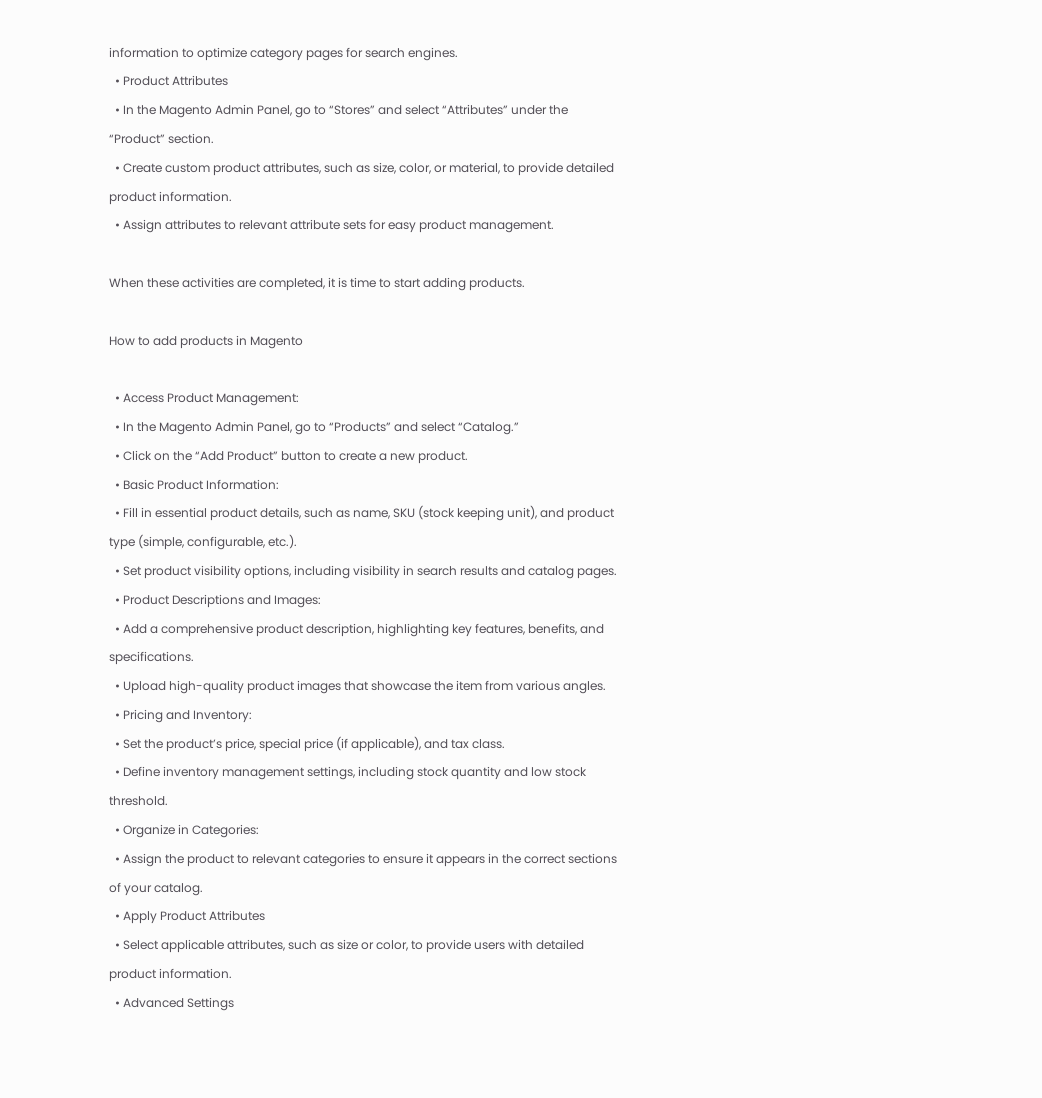information to optimize category pages for search engines.
  • Product Attributes
  • In the Magento Admin Panel, go to “Stores” and select “Attributes” under the “Product” section.
  • Create custom product attributes, such as size, color, or material, to provide detailed product information.
  • Assign attributes to relevant attribute sets for easy product management.

When these activities are completed, it is time to start adding products.

How to add products in Magento

  • Access Product Management:
  • In the Magento Admin Panel, go to “Products” and select “Catalog.”
  • Click on the “Add Product” button to create a new product.
  • Basic Product Information:
  • Fill in essential product details, such as name, SKU (stock keeping unit), and product type (simple, configurable, etc.).
  • Set product visibility options, including visibility in search results and catalog pages.
  • Product Descriptions and Images:
  • Add a comprehensive product description, highlighting key features, benefits, and specifications.
  • Upload high-quality product images that showcase the item from various angles.
  • Pricing and Inventory:
  • Set the product’s price, special price (if applicable), and tax class.
  • Define inventory management settings, including stock quantity and low stock threshold.
  • Organize in Categories:
  • Assign the product to relevant categories to ensure it appears in the correct sections of your catalog.
  • Apply Product Attributes
  • Select applicable attributes, such as size or color, to provide users with detailed product information.
  • Advanced Settings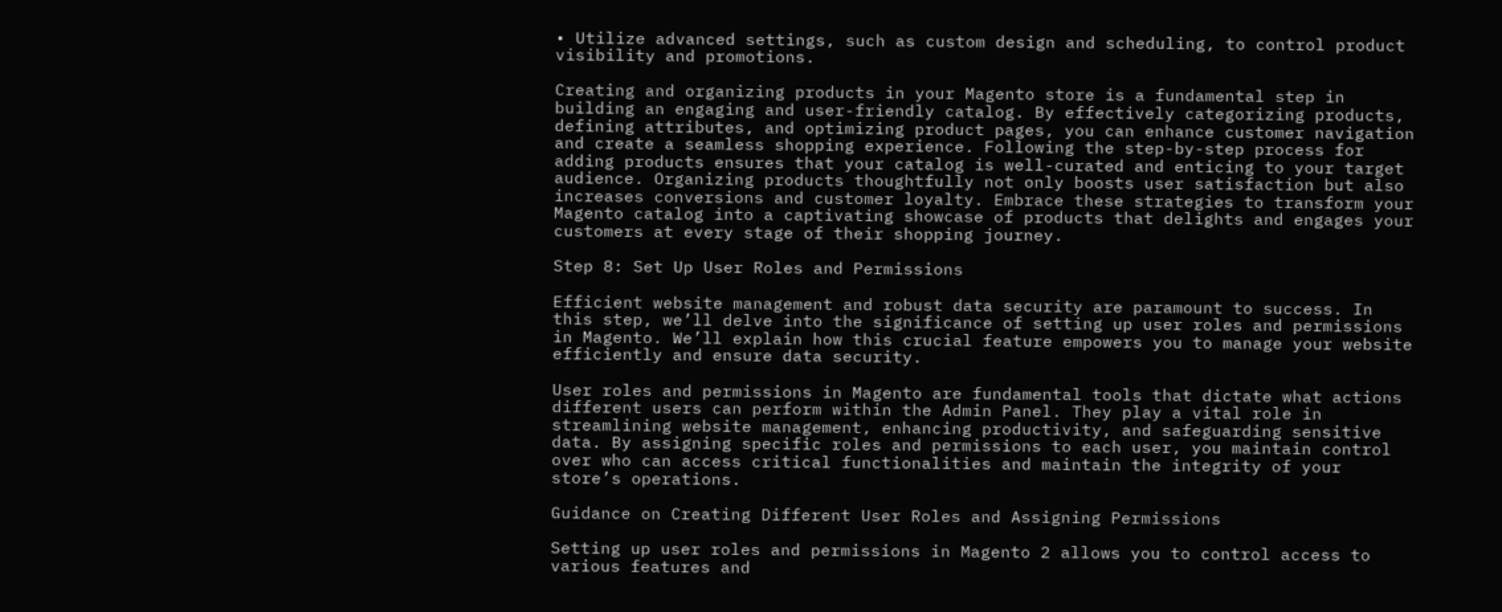• Utilize advanced settings, such as custom design and scheduling, to control product visibility and promotions.

Creating and organizing products in your Magento store is a fundamental step in building an engaging and user-friendly catalog. By effectively categorizing products, defining attributes, and optimizing product pages, you can enhance customer navigation and create a seamless shopping experience. Following the step-by-step process for adding products ensures that your catalog is well-curated and enticing to your target audience. Organizing products thoughtfully not only boosts user satisfaction but also increases conversions and customer loyalty. Embrace these strategies to transform your Magento catalog into a captivating showcase of products that delights and engages your customers at every stage of their shopping journey.

Step 8: Set Up User Roles and Permissions

Efficient website management and robust data security are paramount to success. In this step, we’ll delve into the significance of setting up user roles and permissions in Magento. We’ll explain how this crucial feature empowers you to manage your website efficiently and ensure data security.

User roles and permissions in Magento are fundamental tools that dictate what actions different users can perform within the Admin Panel. They play a vital role in streamlining website management, enhancing productivity, and safeguarding sensitive data. By assigning specific roles and permissions to each user, you maintain control over who can access critical functionalities and maintain the integrity of your store’s operations.

Guidance on Creating Different User Roles and Assigning Permissions

Setting up user roles and permissions in Magento 2 allows you to control access to various features and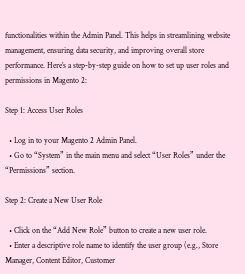functionalities within the Admin Panel. This helps in streamlining website management, ensuring data security, and improving overall store performance. Here’s a step-by-step guide on how to set up user roles and permissions in Magento 2:

Step 1: Access User Roles

  • Log in to your Magento 2 Admin Panel.
  • Go to “System” in the main menu and select “User Roles” under the “Permissions” section.

Step 2: Create a New User Role

  • Click on the “Add New Role” button to create a new user role.
  • Enter a descriptive role name to identify the user group (e.g., Store Manager, Content Editor, Customer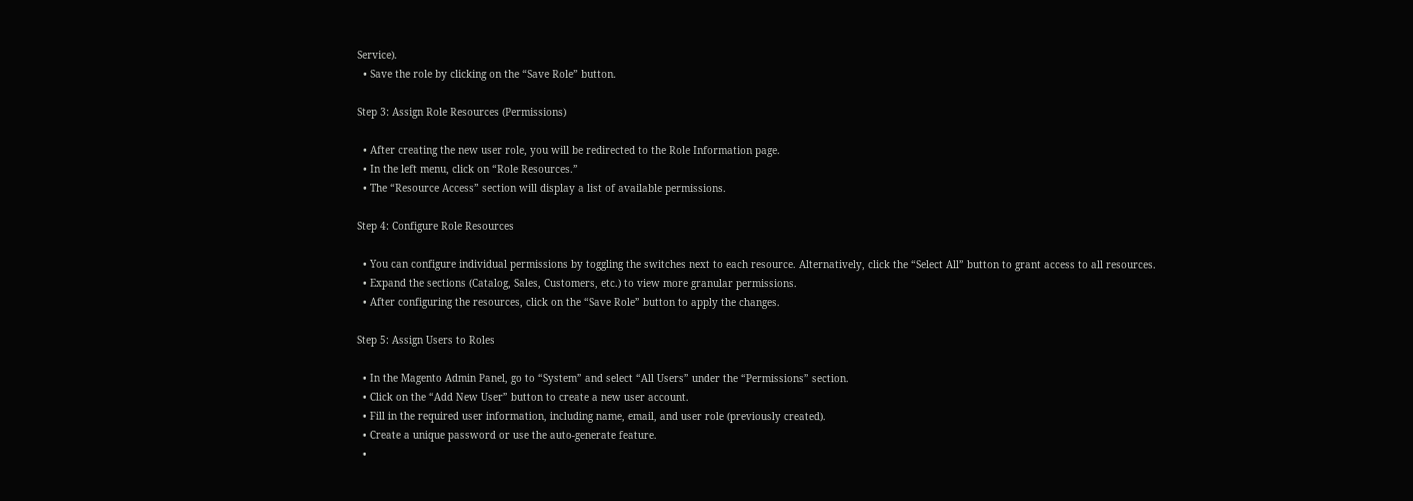Service).
  • Save the role by clicking on the “Save Role” button.

Step 3: Assign Role Resources (Permissions)

  • After creating the new user role, you will be redirected to the Role Information page.
  • In the left menu, click on “Role Resources.”
  • The “Resource Access” section will display a list of available permissions.

Step 4: Configure Role Resources

  • You can configure individual permissions by toggling the switches next to each resource. Alternatively, click the “Select All” button to grant access to all resources.
  • Expand the sections (Catalog, Sales, Customers, etc.) to view more granular permissions.
  • After configuring the resources, click on the “Save Role” button to apply the changes.

Step 5: Assign Users to Roles

  • In the Magento Admin Panel, go to “System” and select “All Users” under the “Permissions” section.
  • Click on the “Add New User” button to create a new user account.
  • Fill in the required user information, including name, email, and user role (previously created).
  • Create a unique password or use the auto-generate feature.
  •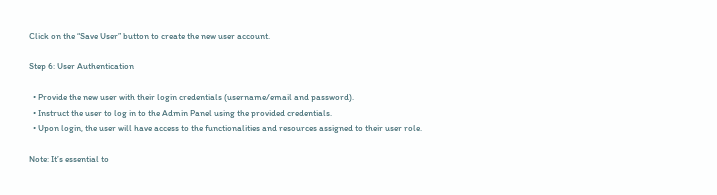Click on the “Save User” button to create the new user account.

Step 6: User Authentication

  • Provide the new user with their login credentials (username/email and password).
  • Instruct the user to log in to the Admin Panel using the provided credentials.
  • Upon login, the user will have access to the functionalities and resources assigned to their user role.

Note: It’s essential to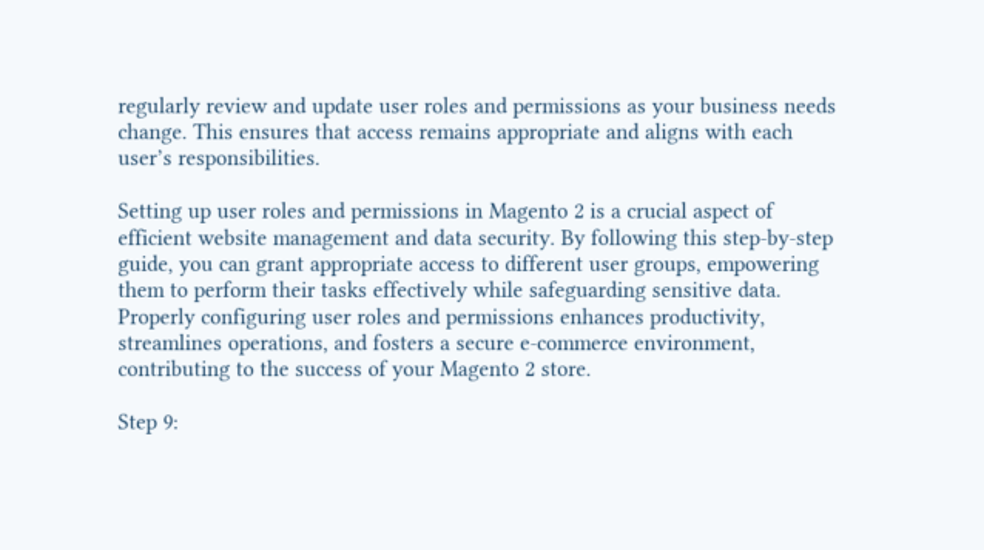regularly review and update user roles and permissions as your business needs change. This ensures that access remains appropriate and aligns with each user’s responsibilities.

Setting up user roles and permissions in Magento 2 is a crucial aspect of efficient website management and data security. By following this step-by-step guide, you can grant appropriate access to different user groups, empowering them to perform their tasks effectively while safeguarding sensitive data. Properly configuring user roles and permissions enhances productivity, streamlines operations, and fosters a secure e-commerce environment, contributing to the success of your Magento 2 store.

Step 9: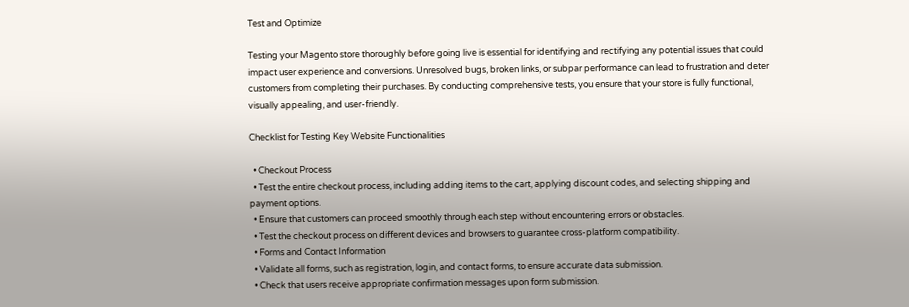Test and Optimize

Testing your Magento store thoroughly before going live is essential for identifying and rectifying any potential issues that could impact user experience and conversions. Unresolved bugs, broken links, or subpar performance can lead to frustration and deter customers from completing their purchases. By conducting comprehensive tests, you ensure that your store is fully functional, visually appealing, and user-friendly.

Checklist for Testing Key Website Functionalities

  • Checkout Process
  • Test the entire checkout process, including adding items to the cart, applying discount codes, and selecting shipping and payment options.
  • Ensure that customers can proceed smoothly through each step without encountering errors or obstacles.
  • Test the checkout process on different devices and browsers to guarantee cross-platform compatibility.
  • Forms and Contact Information
  • Validate all forms, such as registration, login, and contact forms, to ensure accurate data submission.
  • Check that users receive appropriate confirmation messages upon form submission.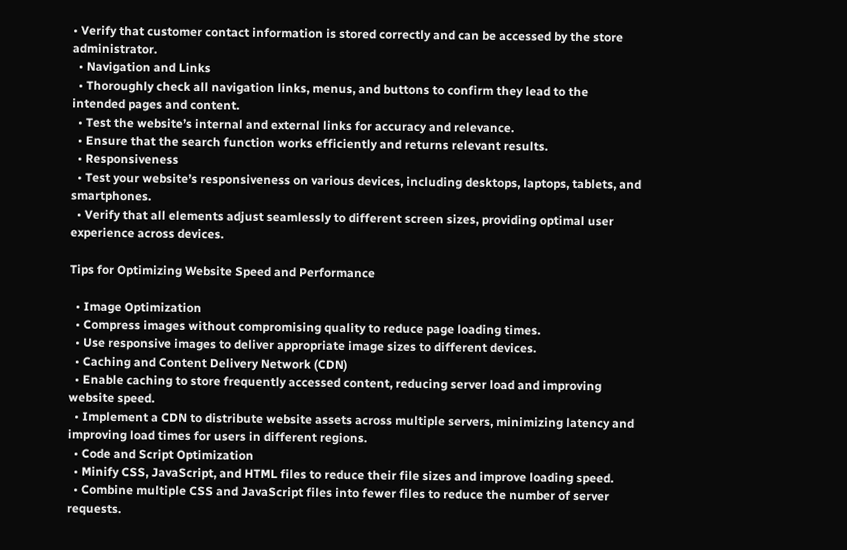• Verify that customer contact information is stored correctly and can be accessed by the store administrator.
  • Navigation and Links
  • Thoroughly check all navigation links, menus, and buttons to confirm they lead to the intended pages and content.
  • Test the website’s internal and external links for accuracy and relevance.
  • Ensure that the search function works efficiently and returns relevant results.
  • Responsiveness
  • Test your website’s responsiveness on various devices, including desktops, laptops, tablets, and smartphones.
  • Verify that all elements adjust seamlessly to different screen sizes, providing optimal user experience across devices.

Tips for Optimizing Website Speed and Performance

  • Image Optimization
  • Compress images without compromising quality to reduce page loading times.
  • Use responsive images to deliver appropriate image sizes to different devices.
  • Caching and Content Delivery Network (CDN)
  • Enable caching to store frequently accessed content, reducing server load and improving website speed.
  • Implement a CDN to distribute website assets across multiple servers, minimizing latency and improving load times for users in different regions.
  • Code and Script Optimization
  • Minify CSS, JavaScript, and HTML files to reduce their file sizes and improve loading speed.
  • Combine multiple CSS and JavaScript files into fewer files to reduce the number of server requests.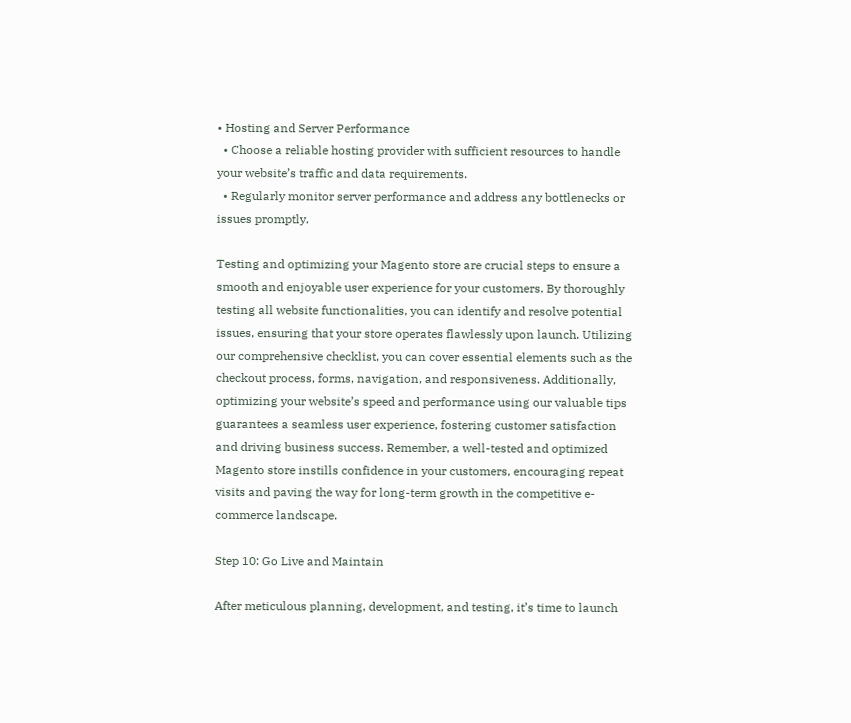• Hosting and Server Performance
  • Choose a reliable hosting provider with sufficient resources to handle your website’s traffic and data requirements.
  • Regularly monitor server performance and address any bottlenecks or issues promptly.

Testing and optimizing your Magento store are crucial steps to ensure a smooth and enjoyable user experience for your customers. By thoroughly testing all website functionalities, you can identify and resolve potential issues, ensuring that your store operates flawlessly upon launch. Utilizing our comprehensive checklist, you can cover essential elements such as the checkout process, forms, navigation, and responsiveness. Additionally, optimizing your website’s speed and performance using our valuable tips guarantees a seamless user experience, fostering customer satisfaction and driving business success. Remember, a well-tested and optimized Magento store instills confidence in your customers, encouraging repeat visits and paving the way for long-term growth in the competitive e-commerce landscape.

Step 10: Go Live and Maintain

After meticulous planning, development, and testing, it’s time to launch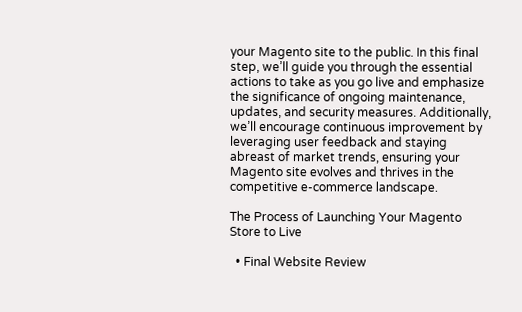your Magento site to the public. In this final step, we’ll guide you through the essential actions to take as you go live and emphasize the significance of ongoing maintenance, updates, and security measures. Additionally, we’ll encourage continuous improvement by leveraging user feedback and staying abreast of market trends, ensuring your Magento site evolves and thrives in the competitive e-commerce landscape.

The Process of Launching Your Magento Store to Live

  • Final Website Review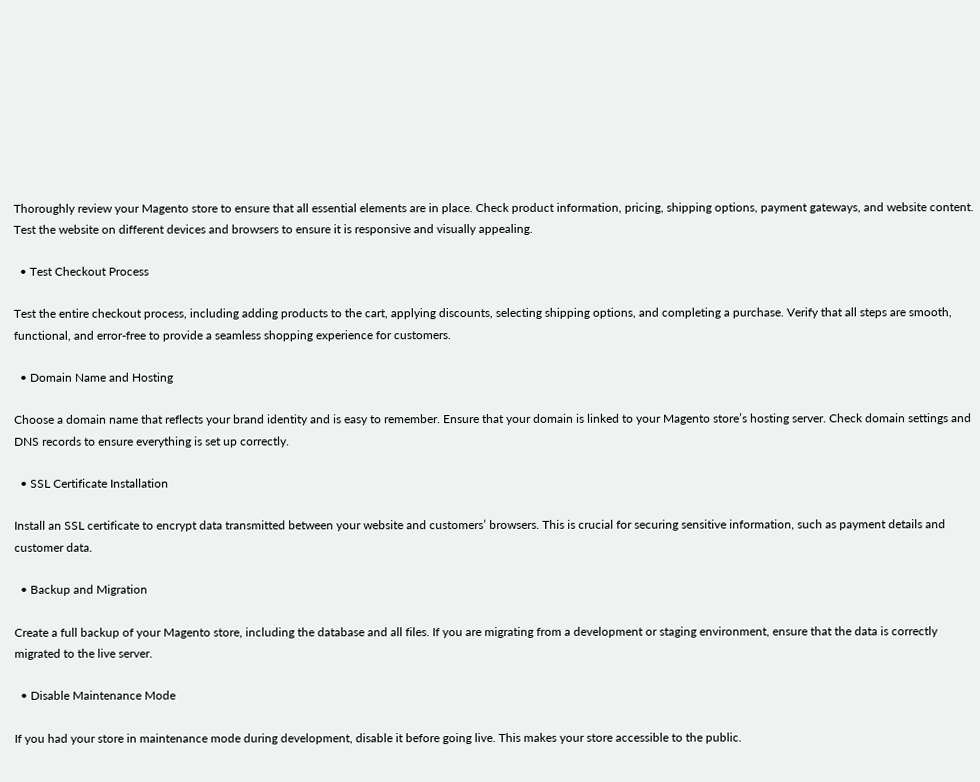Thoroughly review your Magento store to ensure that all essential elements are in place. Check product information, pricing, shipping options, payment gateways, and website content. Test the website on different devices and browsers to ensure it is responsive and visually appealing.

  • Test Checkout Process

Test the entire checkout process, including adding products to the cart, applying discounts, selecting shipping options, and completing a purchase. Verify that all steps are smooth, functional, and error-free to provide a seamless shopping experience for customers.

  • Domain Name and Hosting

Choose a domain name that reflects your brand identity and is easy to remember. Ensure that your domain is linked to your Magento store’s hosting server. Check domain settings and DNS records to ensure everything is set up correctly.

  • SSL Certificate Installation

Install an SSL certificate to encrypt data transmitted between your website and customers’ browsers. This is crucial for securing sensitive information, such as payment details and customer data.

  • Backup and Migration

Create a full backup of your Magento store, including the database and all files. If you are migrating from a development or staging environment, ensure that the data is correctly migrated to the live server.

  • Disable Maintenance Mode

If you had your store in maintenance mode during development, disable it before going live. This makes your store accessible to the public.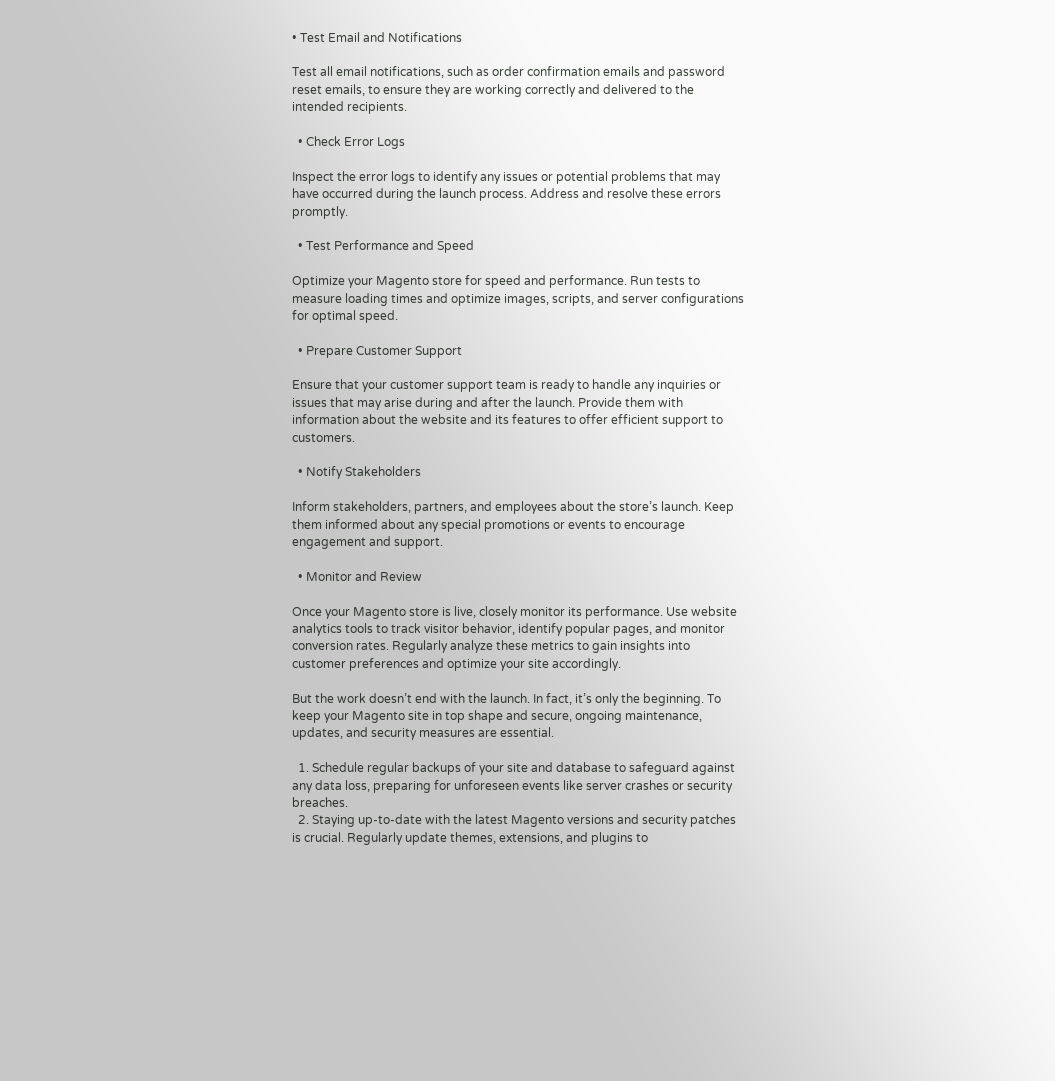• Test Email and Notifications

Test all email notifications, such as order confirmation emails and password reset emails, to ensure they are working correctly and delivered to the intended recipients.

  • Check Error Logs

Inspect the error logs to identify any issues or potential problems that may have occurred during the launch process. Address and resolve these errors promptly.

  • Test Performance and Speed

Optimize your Magento store for speed and performance. Run tests to measure loading times and optimize images, scripts, and server configurations for optimal speed.

  • Prepare Customer Support

Ensure that your customer support team is ready to handle any inquiries or issues that may arise during and after the launch. Provide them with information about the website and its features to offer efficient support to customers.

  • Notify Stakeholders

Inform stakeholders, partners, and employees about the store’s launch. Keep them informed about any special promotions or events to encourage engagement and support.

  • Monitor and Review

Once your Magento store is live, closely monitor its performance. Use website analytics tools to track visitor behavior, identify popular pages, and monitor conversion rates. Regularly analyze these metrics to gain insights into customer preferences and optimize your site accordingly.

But the work doesn’t end with the launch. In fact, it’s only the beginning. To keep your Magento site in top shape and secure, ongoing maintenance, updates, and security measures are essential.

  1. Schedule regular backups of your site and database to safeguard against any data loss, preparing for unforeseen events like server crashes or security breaches.
  2. Staying up-to-date with the latest Magento versions and security patches is crucial. Regularly update themes, extensions, and plugins to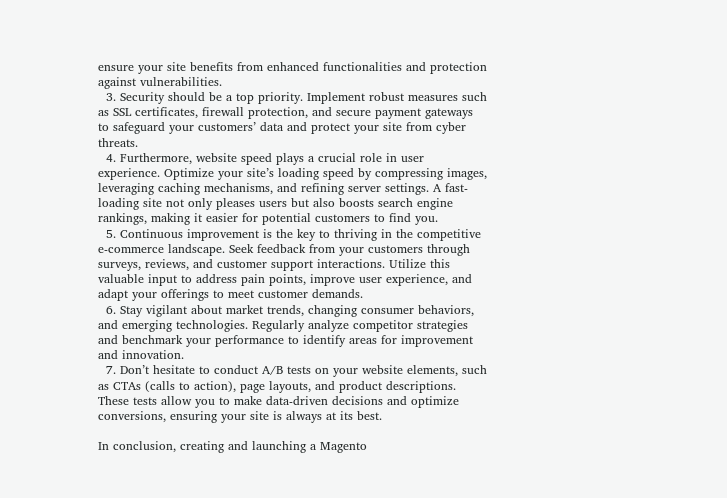ensure your site benefits from enhanced functionalities and protection against vulnerabilities.
  3. Security should be a top priority. Implement robust measures such as SSL certificates, firewall protection, and secure payment gateways to safeguard your customers’ data and protect your site from cyber threats.
  4. Furthermore, website speed plays a crucial role in user experience. Optimize your site’s loading speed by compressing images, leveraging caching mechanisms, and refining server settings. A fast-loading site not only pleases users but also boosts search engine rankings, making it easier for potential customers to find you.
  5. Continuous improvement is the key to thriving in the competitive e-commerce landscape. Seek feedback from your customers through surveys, reviews, and customer support interactions. Utilize this valuable input to address pain points, improve user experience, and adapt your offerings to meet customer demands.
  6. Stay vigilant about market trends, changing consumer behaviors, and emerging technologies. Regularly analyze competitor strategies and benchmark your performance to identify areas for improvement and innovation.
  7. Don’t hesitate to conduct A/B tests on your website elements, such as CTAs (calls to action), page layouts, and product descriptions. These tests allow you to make data-driven decisions and optimize conversions, ensuring your site is always at its best.

In conclusion, creating and launching a Magento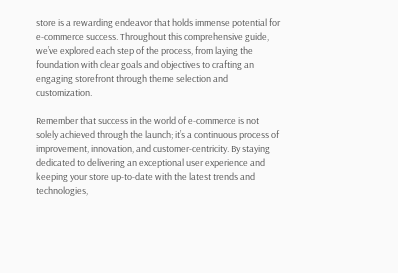store is a rewarding endeavor that holds immense potential for e-commerce success. Throughout this comprehensive guide, we’ve explored each step of the process, from laying the foundation with clear goals and objectives to crafting an engaging storefront through theme selection and customization.

Remember that success in the world of e-commerce is not solely achieved through the launch; it’s a continuous process of improvement, innovation, and customer-centricity. By staying dedicated to delivering an exceptional user experience and keeping your store up-to-date with the latest trends and technologies,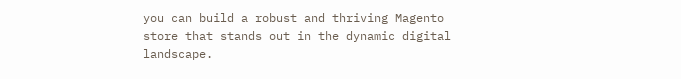you can build a robust and thriving Magento store that stands out in the dynamic digital landscape.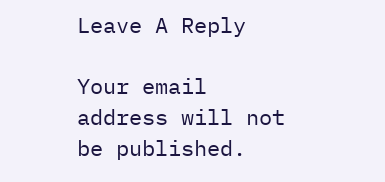Leave A Reply

Your email address will not be published.